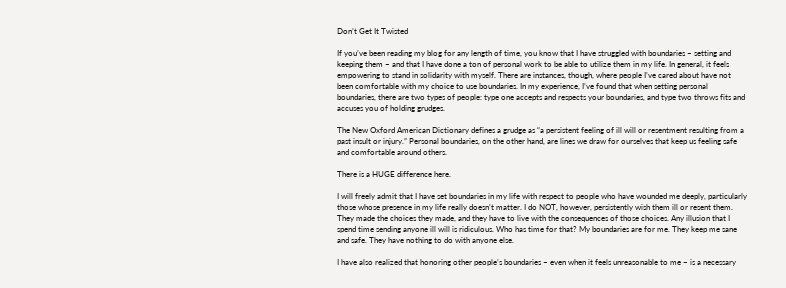Don’t Get It Twisted

If you’ve been reading my blog for any length of time, you know that I have struggled with boundaries – setting and keeping them – and that I have done a ton of personal work to be able to utilize them in my life. In general, it feels empowering to stand in solidarity with myself. There are instances, though, where people I’ve cared about have not been comfortable with my choice to use boundaries. In my experience, I’ve found that when setting personal boundaries, there are two types of people: type one accepts and respects your boundaries, and type two throws fits and accuses you of holding grudges.

The New Oxford American Dictionary defines a grudge as “a persistent feeling of ill will or resentment resulting from a past insult or injury.” Personal boundaries, on the other hand, are lines we draw for ourselves that keep us feeling safe and comfortable around others.

There is a HUGE difference here.

I will freely admit that I have set boundaries in my life with respect to people who have wounded me deeply, particularly those whose presence in my life really doesn’t matter. I do NOT, however, persistently wish them ill or resent them. They made the choices they made, and they have to live with the consequences of those choices. Any illusion that I spend time sending anyone ill will is ridiculous. Who has time for that? My boundaries are for me. They keep me sane and safe. They have nothing to do with anyone else.

I have also realized that honoring other people’s boundaries – even when it feels unreasonable to me – is a necessary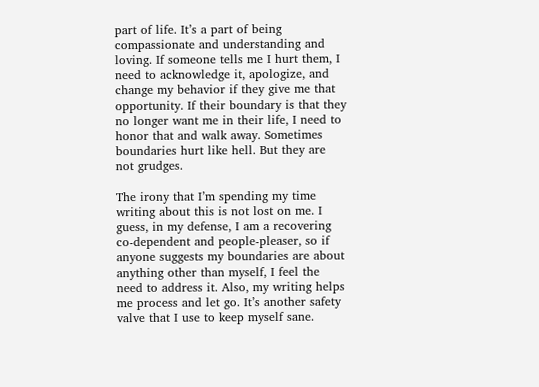part of life. It’s a part of being compassionate and understanding and loving. If someone tells me I hurt them, I need to acknowledge it, apologize, and change my behavior if they give me that opportunity. If their boundary is that they no longer want me in their life, I need to honor that and walk away. Sometimes boundaries hurt like hell. But they are not grudges.

The irony that I’m spending my time writing about this is not lost on me. I guess, in my defense, I am a recovering co-dependent and people-pleaser, so if anyone suggests my boundaries are about anything other than myself, I feel the need to address it. Also, my writing helps me process and let go. It’s another safety valve that I use to keep myself sane.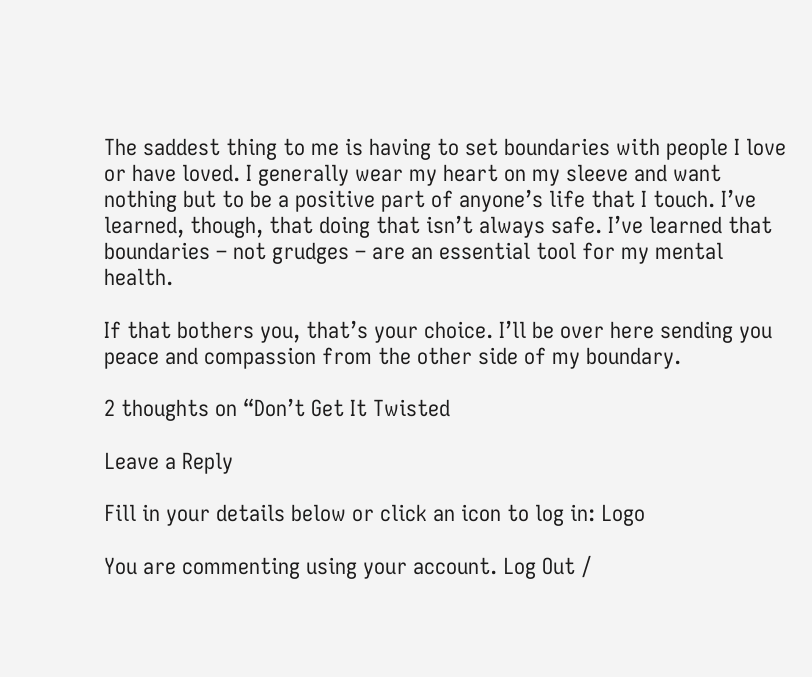The saddest thing to me is having to set boundaries with people I love or have loved. I generally wear my heart on my sleeve and want nothing but to be a positive part of anyone’s life that I touch. I’ve learned, though, that doing that isn’t always safe. I’ve learned that boundaries – not grudges – are an essential tool for my mental health.

If that bothers you, that’s your choice. I’ll be over here sending you peace and compassion from the other side of my boundary.

2 thoughts on “Don’t Get It Twisted

Leave a Reply

Fill in your details below or click an icon to log in: Logo

You are commenting using your account. Log Out /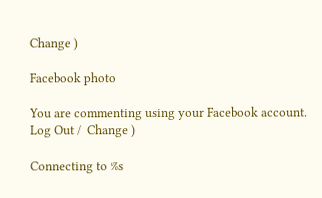Change )

Facebook photo

You are commenting using your Facebook account. Log Out /  Change )

Connecting to %s